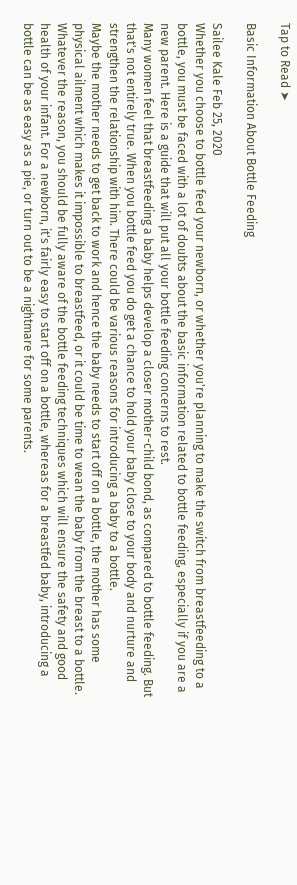Tap to Read ➤

Basic Information About Bottle Feeding

Sailee Kale Feb 25, 2020
Whether you choose to bottle feed your newborn, or whether you're planning to make the switch from breastfeeding to a bottle, you must be faced with a lot of doubts about the basic information related to bottle feeding, especially if you are a new parent. Here is a guide that will put all your bottle feeding concerns to rest.
Many women feel that breastfeeding a baby helps develop a closer mother-child bond, as compared to bottle feeding. But that's not entirely true. When you bottle feed you do get a chance to hold your baby close to your body and nurture and strengthen the relationship with him. There could be various reasons for introducing a baby to a bottle.
Maybe the mother needs to get back to work and hence the baby needs to start off on a bottle, the mother has some physical ailment which makes it impossible to breastfeed, or it could be time to wean the baby from the breast to a bottle.
Whatever the reason, you should be fully aware of the bottle feeding techniques which will ensure the safety and good health of your infant. For a newborn, it's fairly easy to start off on a bottle, whereas for a breastfed baby, introducing a bottle can be as easy as a pie, or turn out to be a nightmare for some parents.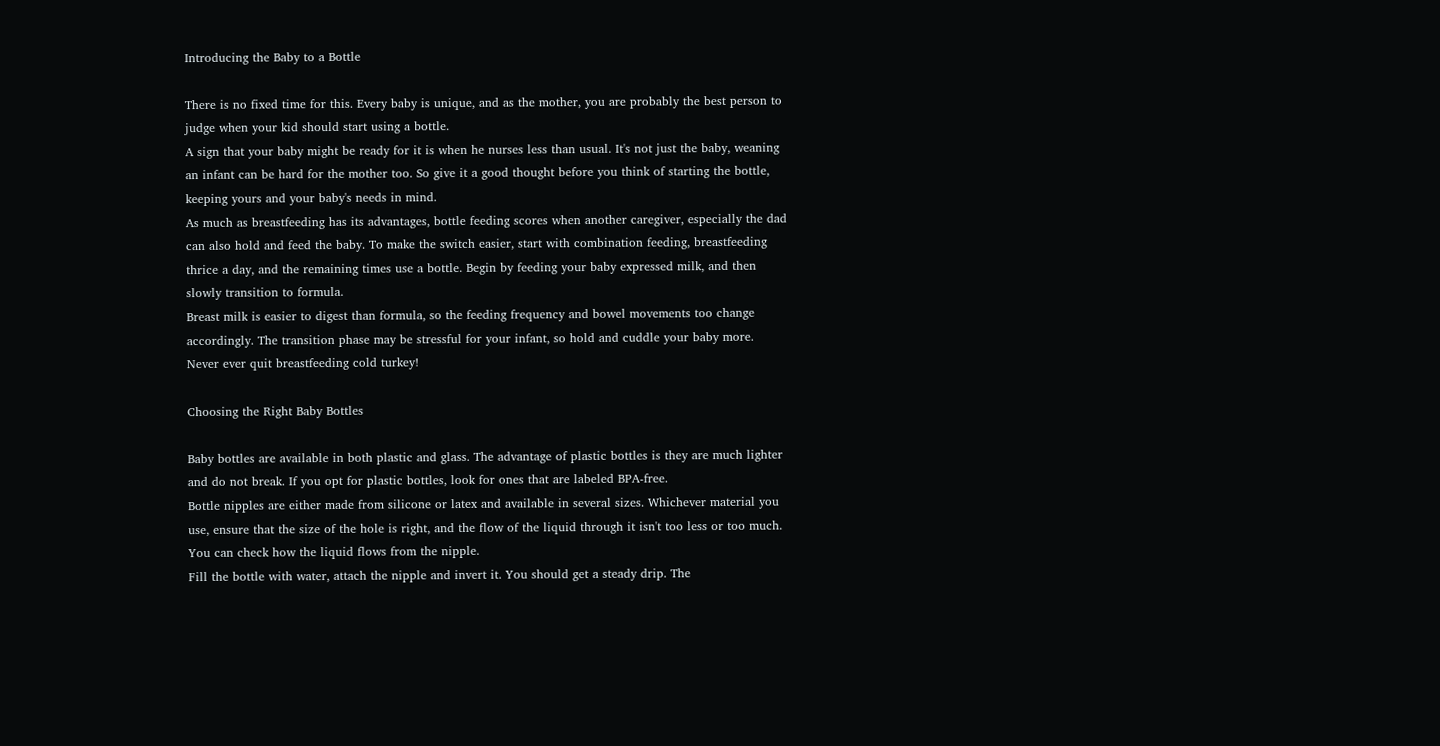Introducing the Baby to a Bottle

There is no fixed time for this. Every baby is unique, and as the mother, you are probably the best person to judge when your kid should start using a bottle.
A sign that your baby might be ready for it is when he nurses less than usual. It's not just the baby, weaning an infant can be hard for the mother too. So give it a good thought before you think of starting the bottle, keeping yours and your baby's needs in mind.
As much as breastfeeding has its advantages, bottle feeding scores when another caregiver, especially the dad can also hold and feed the baby. To make the switch easier, start with combination feeding, breastfeeding thrice a day, and the remaining times use a bottle. Begin by feeding your baby expressed milk, and then slowly transition to formula.
Breast milk is easier to digest than formula, so the feeding frequency and bowel movements too change accordingly. The transition phase may be stressful for your infant, so hold and cuddle your baby more. Never ever quit breastfeeding cold turkey!

Choosing the Right Baby Bottles

Baby bottles are available in both plastic and glass. The advantage of plastic bottles is they are much lighter and do not break. If you opt for plastic bottles, look for ones that are labeled BPA-free.
Bottle nipples are either made from silicone or latex and available in several sizes. Whichever material you use, ensure that the size of the hole is right, and the flow of the liquid through it isn't too less or too much. You can check how the liquid flows from the nipple.
Fill the bottle with water, attach the nipple and invert it. You should get a steady drip. The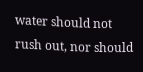water should not rush out, nor should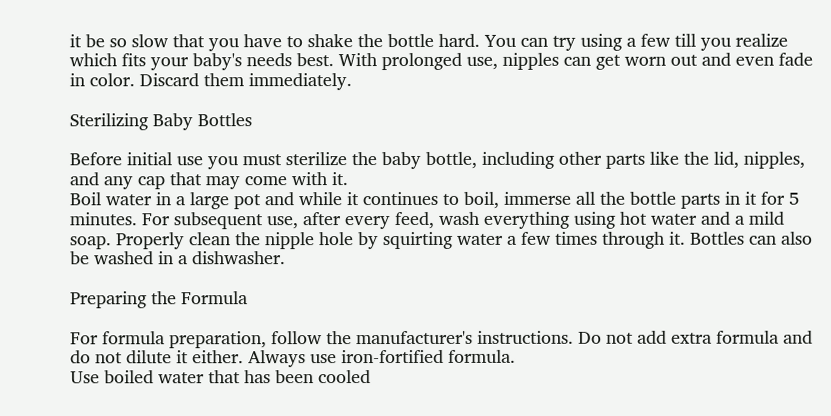it be so slow that you have to shake the bottle hard. You can try using a few till you realize which fits your baby's needs best. With prolonged use, nipples can get worn out and even fade in color. Discard them immediately.

Sterilizing Baby Bottles

Before initial use you must sterilize the baby bottle, including other parts like the lid, nipples, and any cap that may come with it.
Boil water in a large pot and while it continues to boil, immerse all the bottle parts in it for 5 minutes. For subsequent use, after every feed, wash everything using hot water and a mild soap. Properly clean the nipple hole by squirting water a few times through it. Bottles can also be washed in a dishwasher.

Preparing the Formula

For formula preparation, follow the manufacturer's instructions. Do not add extra formula and do not dilute it either. Always use iron-fortified formula.
Use boiled water that has been cooled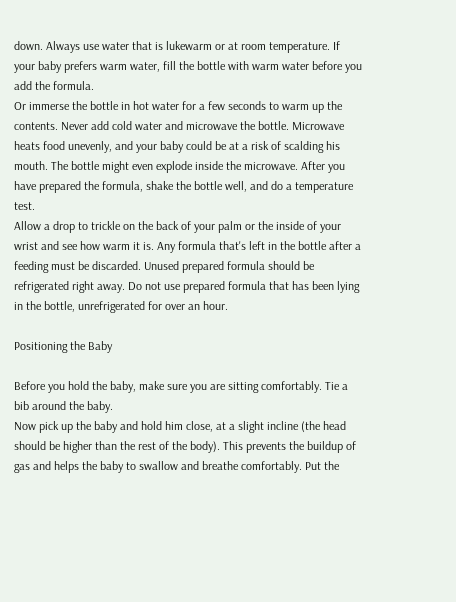down. Always use water that is lukewarm or at room temperature. If your baby prefers warm water, fill the bottle with warm water before you add the formula.
Or immerse the bottle in hot water for a few seconds to warm up the contents. Never add cold water and microwave the bottle. Microwave heats food unevenly, and your baby could be at a risk of scalding his mouth. The bottle might even explode inside the microwave. After you have prepared the formula, shake the bottle well, and do a temperature test.
Allow a drop to trickle on the back of your palm or the inside of your wrist and see how warm it is. Any formula that's left in the bottle after a feeding must be discarded. Unused prepared formula should be refrigerated right away. Do not use prepared formula that has been lying in the bottle, unrefrigerated for over an hour.

Positioning the Baby

Before you hold the baby, make sure you are sitting comfortably. Tie a bib around the baby.
Now pick up the baby and hold him close, at a slight incline (the head should be higher than the rest of the body). This prevents the buildup of gas and helps the baby to swallow and breathe comfortably. Put the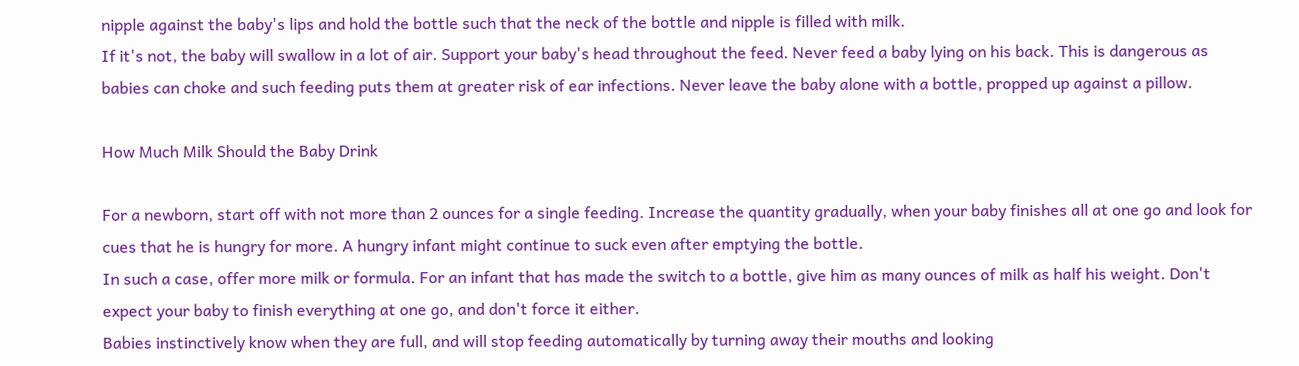nipple against the baby's lips and hold the bottle such that the neck of the bottle and nipple is filled with milk.
If it's not, the baby will swallow in a lot of air. Support your baby's head throughout the feed. Never feed a baby lying on his back. This is dangerous as babies can choke and such feeding puts them at greater risk of ear infections. Never leave the baby alone with a bottle, propped up against a pillow.

How Much Milk Should the Baby Drink

For a newborn, start off with not more than 2 ounces for a single feeding. Increase the quantity gradually, when your baby finishes all at one go and look for cues that he is hungry for more. A hungry infant might continue to suck even after emptying the bottle.
In such a case, offer more milk or formula. For an infant that has made the switch to a bottle, give him as many ounces of milk as half his weight. Don't expect your baby to finish everything at one go, and don't force it either.
Babies instinctively know when they are full, and will stop feeding automatically by turning away their mouths and looking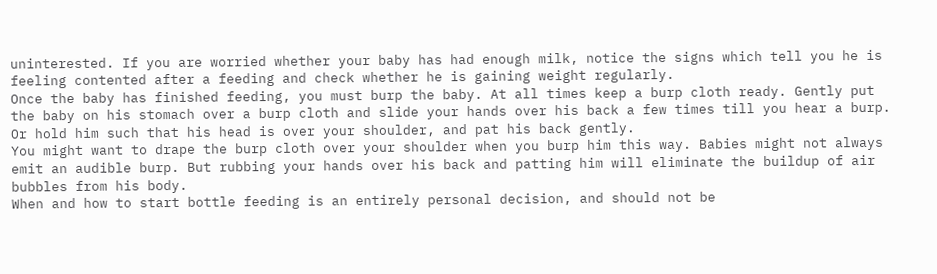uninterested. If you are worried whether your baby has had enough milk, notice the signs which tell you he is feeling contented after a feeding and check whether he is gaining weight regularly.
Once the baby has finished feeding, you must burp the baby. At all times keep a burp cloth ready. Gently put the baby on his stomach over a burp cloth and slide your hands over his back a few times till you hear a burp. Or hold him such that his head is over your shoulder, and pat his back gently.
You might want to drape the burp cloth over your shoulder when you burp him this way. Babies might not always emit an audible burp. But rubbing your hands over his back and patting him will eliminate the buildup of air bubbles from his body.
When and how to start bottle feeding is an entirely personal decision, and should not be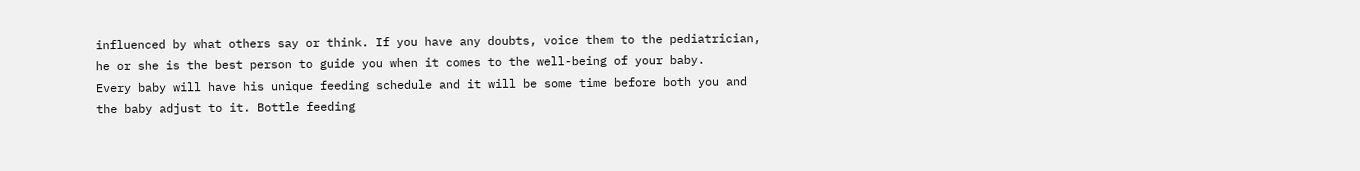influenced by what others say or think. If you have any doubts, voice them to the pediatrician, he or she is the best person to guide you when it comes to the well-being of your baby.
Every baby will have his unique feeding schedule and it will be some time before both you and the baby adjust to it. Bottle feeding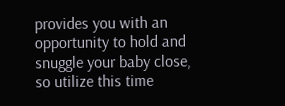provides you with an opportunity to hold and snuggle your baby close, so utilize this time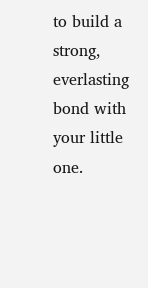to build a strong, everlasting bond with your little one.